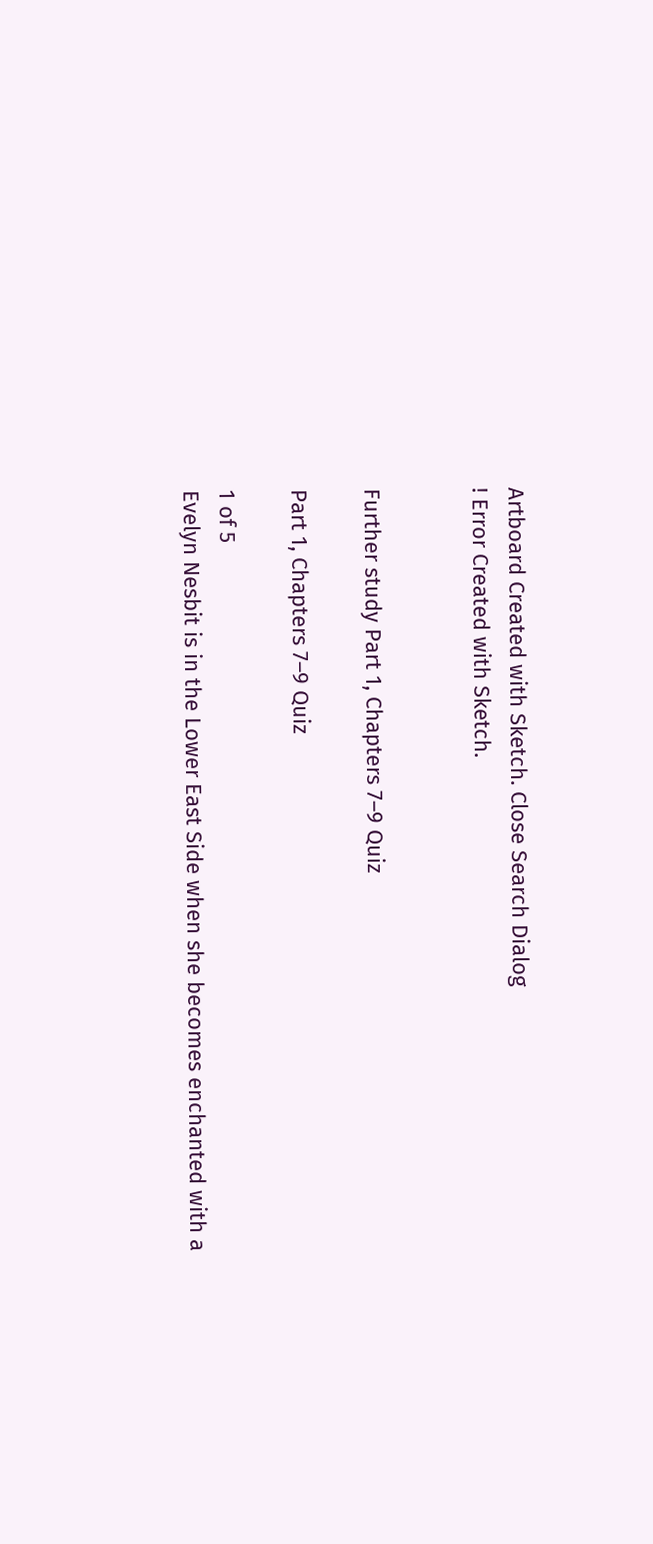Artboard Created with Sketch. Close Search Dialog
! Error Created with Sketch.


Further study Part 1, Chapters 7–9 Quiz

Part 1, Chapters 7–9 Quiz

1 of 5
Evelyn Nesbit is in the Lower East Side when she becomes enchanted with a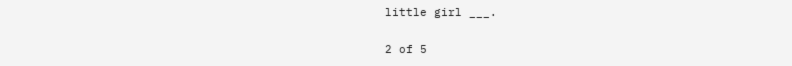little girl ___.

2 of 5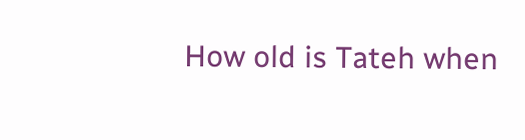How old is Tateh when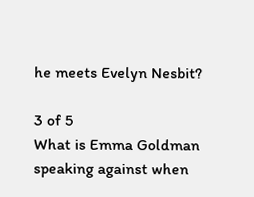he meets Evelyn Nesbit?

3 of 5
What is Emma Goldman speaking against when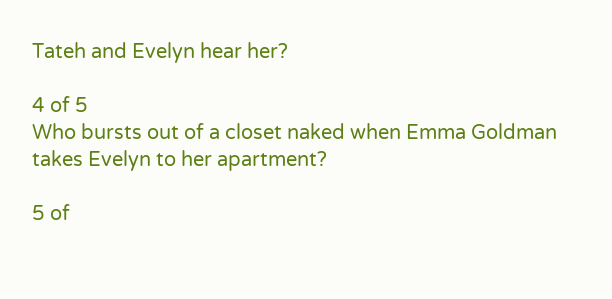Tateh and Evelyn hear her?

4 of 5
Who bursts out of a closet naked when Emma Goldman takes Evelyn to her apartment?

5 of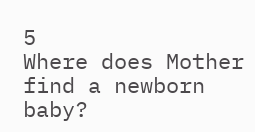5
Where does Mother find a newborn baby?